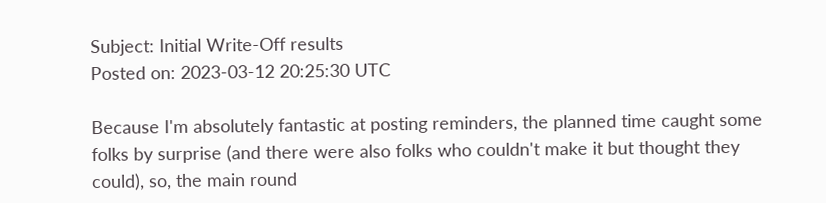Subject: Initial Write-Off results
Posted on: 2023-03-12 20:25:30 UTC

Because I'm absolutely fantastic at posting reminders, the planned time caught some folks by surprise (and there were also folks who couldn't make it but thought they could), so, the main round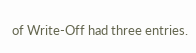of Write-Off had three entries.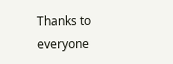Thanks to everyone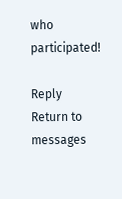who participated!

Reply Return to messages